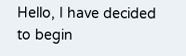Hello, I have decided to begin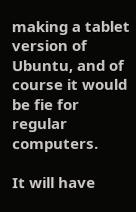making a tablet version of Ubuntu, and of course it would be fie for regular computers.

It will have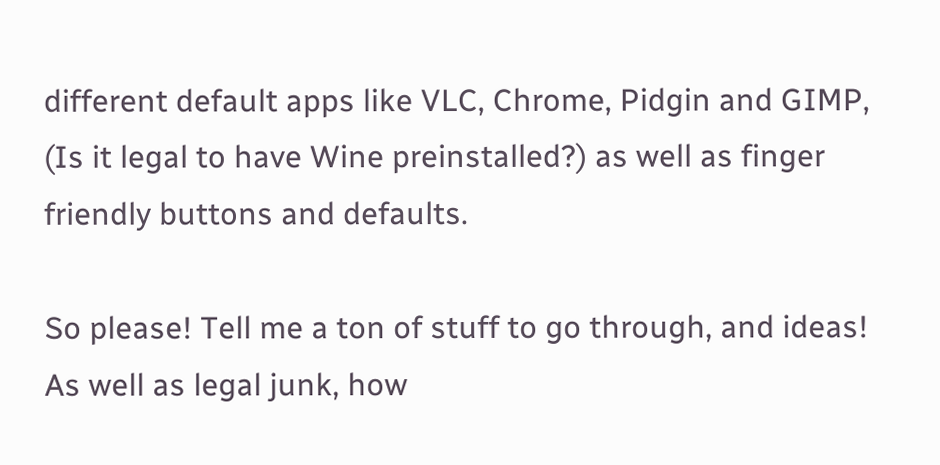different default apps like VLC, Chrome, Pidgin and GIMP, (Is it legal to have Wine preinstalled?) as well as finger friendly buttons and defaults.

So please! Tell me a ton of stuff to go through, and ideas! As well as legal junk, how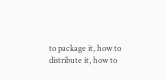to package it, how to distribute it, how to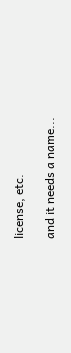license, etc.

and it needs a name...